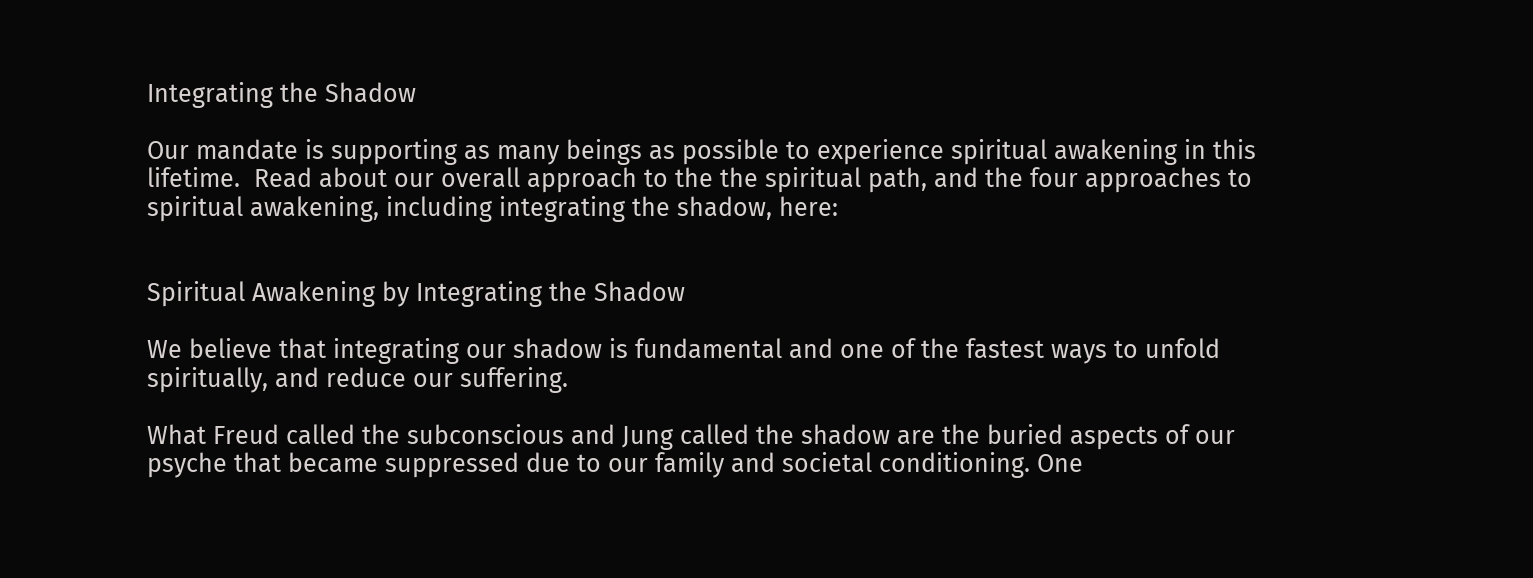Integrating the Shadow

Our mandate is supporting as many beings as possible to experience spiritual awakening in this lifetime.  Read about our overall approach to the the spiritual path, and the four approaches to spiritual awakening, including integrating the shadow, here:


Spiritual Awakening by Integrating the Shadow

We believe that integrating our shadow is fundamental and one of the fastest ways to unfold spiritually, and reduce our suffering.

What Freud called the subconscious and Jung called the shadow are the buried aspects of our psyche that became suppressed due to our family and societal conditioning. One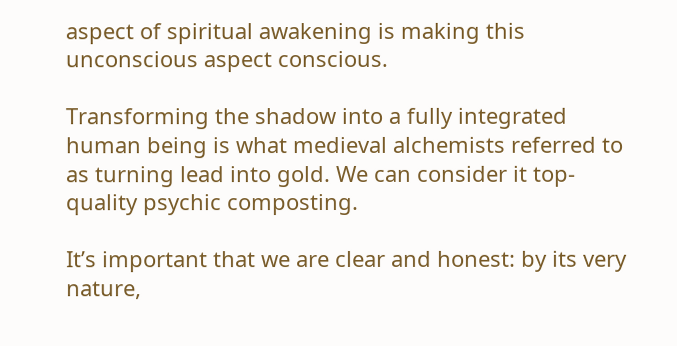aspect of spiritual awakening is making this unconscious aspect conscious.

Transforming the shadow into a fully integrated human being is what medieval alchemists referred to as turning lead into gold. We can consider it top-quality psychic composting.

It’s important that we are clear and honest: by its very nature,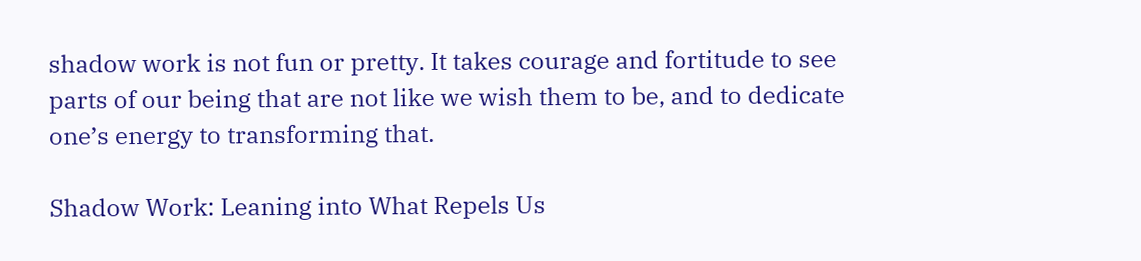shadow work is not fun or pretty. It takes courage and fortitude to see parts of our being that are not like we wish them to be, and to dedicate one’s energy to transforming that.

Shadow Work: Leaning into What Repels Us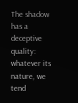The shadow has a deceptive quality: whatever its nature, we tend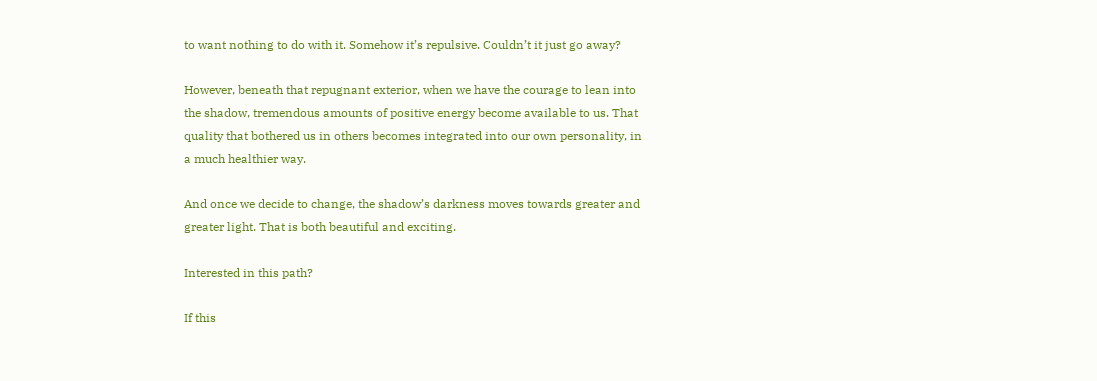to want nothing to do with it. Somehow it’s repulsive. Couldn’t it just go away?

However, beneath that repugnant exterior, when we have the courage to lean into the shadow, tremendous amounts of positive energy become available to us. That quality that bothered us in others becomes integrated into our own personality, in a much healthier way.

And once we decide to change, the shadow’s darkness moves towards greater and greater light. That is both beautiful and exciting.

Interested in this path?

If this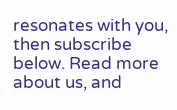resonates with you, then subscribe below. Read more about us, and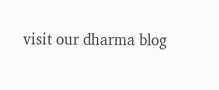visit our dharma blog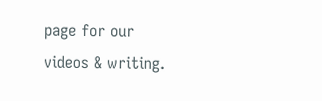page for our videos & writing.